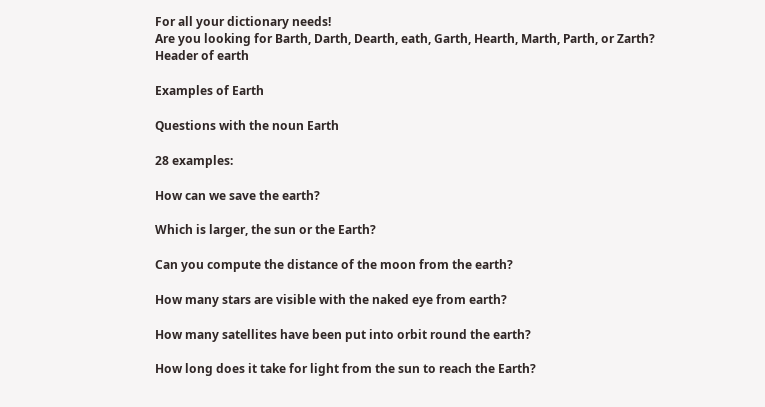For all your dictionary needs!
Are you looking for Barth, Darth, Dearth, eath, Garth, Hearth, Marth, Parth, or Zarth?
Header of earth

Examples of Earth

Questions with the noun Earth

28 examples:

How can we save the earth?

Which is larger, the sun or the Earth?

Can you compute the distance of the moon from the earth?

How many stars are visible with the naked eye from earth?

How many satellites have been put into orbit round the earth?

How long does it take for light from the sun to reach the Earth?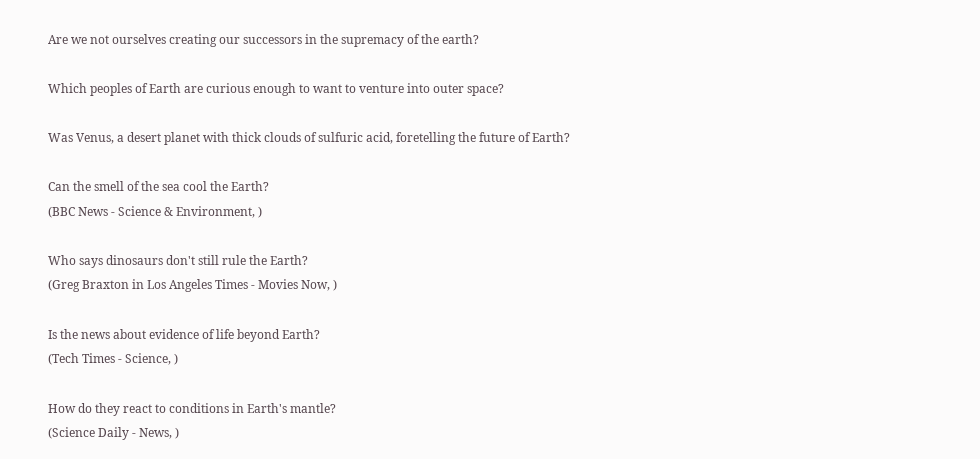Are we not ourselves creating our successors in the supremacy of the earth?

Which peoples of Earth are curious enough to want to venture into outer space?

Was Venus, a desert planet with thick clouds of sulfuric acid, foretelling the future of Earth?

Can the smell of the sea cool the Earth?
(BBC News - Science & Environment, )

Who says dinosaurs don't still rule the Earth?
(Greg Braxton in Los Angeles Times - Movies Now, )

Is the news about evidence of life beyond Earth?
(Tech Times - Science, )

How do they react to conditions in Earth's mantle?
(Science Daily - News, )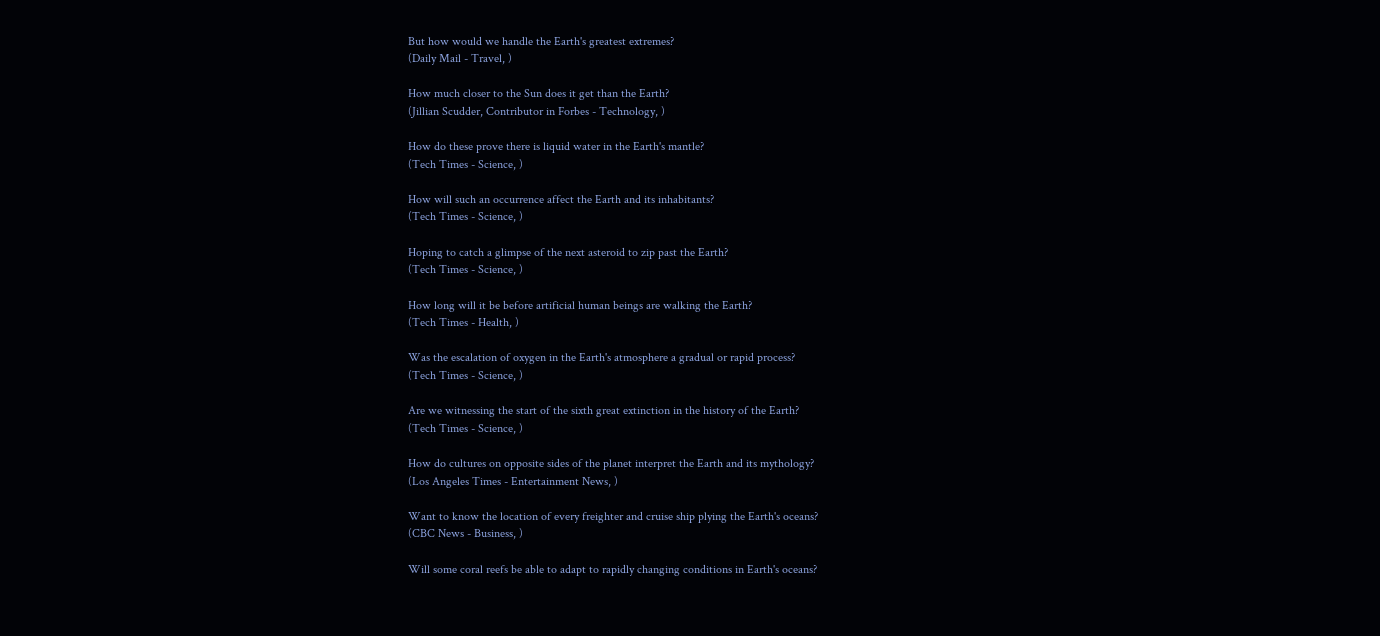But how would we handle the Earth's greatest extremes?
(Daily Mail - Travel, )

How much closer to the Sun does it get than the Earth?
(Jillian Scudder, Contributor in Forbes - Technology, )

How do these prove there is liquid water in the Earth's mantle?
(Tech Times - Science, )

How will such an occurrence affect the Earth and its inhabitants?
(Tech Times - Science, )

Hoping to catch a glimpse of the next asteroid to zip past the Earth?
(Tech Times - Science, )

How long will it be before artificial human beings are walking the Earth?
(Tech Times - Health, )

Was the escalation of oxygen in the Earth's atmosphere a gradual or rapid process?
(Tech Times - Science, )

Are we witnessing the start of the sixth great extinction in the history of the Earth?
(Tech Times - Science, )

How do cultures on opposite sides of the planet interpret the Earth and its mythology?
(Los Angeles Times - Entertainment News, )

Want to know the location of every freighter and cruise ship plying the Earth's oceans?
(CBC News - Business, )

Will some coral reefs be able to adapt to rapidly changing conditions in Earth's oceans?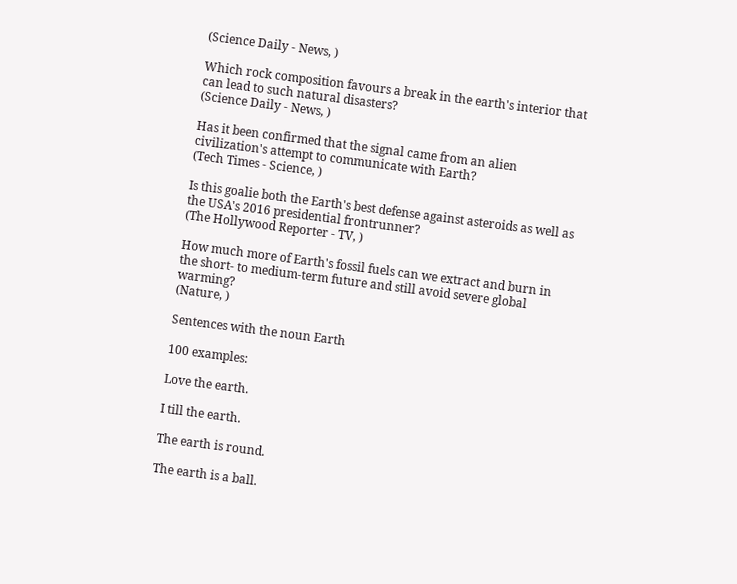(Science Daily - News, )

Which rock composition favours a break in the earth's interior that can lead to such natural disasters?
(Science Daily - News, )

Has it been confirmed that the signal came from an alien civilization's attempt to communicate with Earth?
(Tech Times - Science, )

Is this goalie both the Earth's best defense against asteroids as well as the USA's 2016 presidential frontrunner?
(The Hollywood Reporter - TV, )

How much more of Earth's fossil fuels can we extract and burn in the short- to medium-term future and still avoid severe global warming?
(Nature, )

Sentences with the noun Earth

100 examples:

Love the earth.

I till the earth.

The earth is round.

The earth is a ball.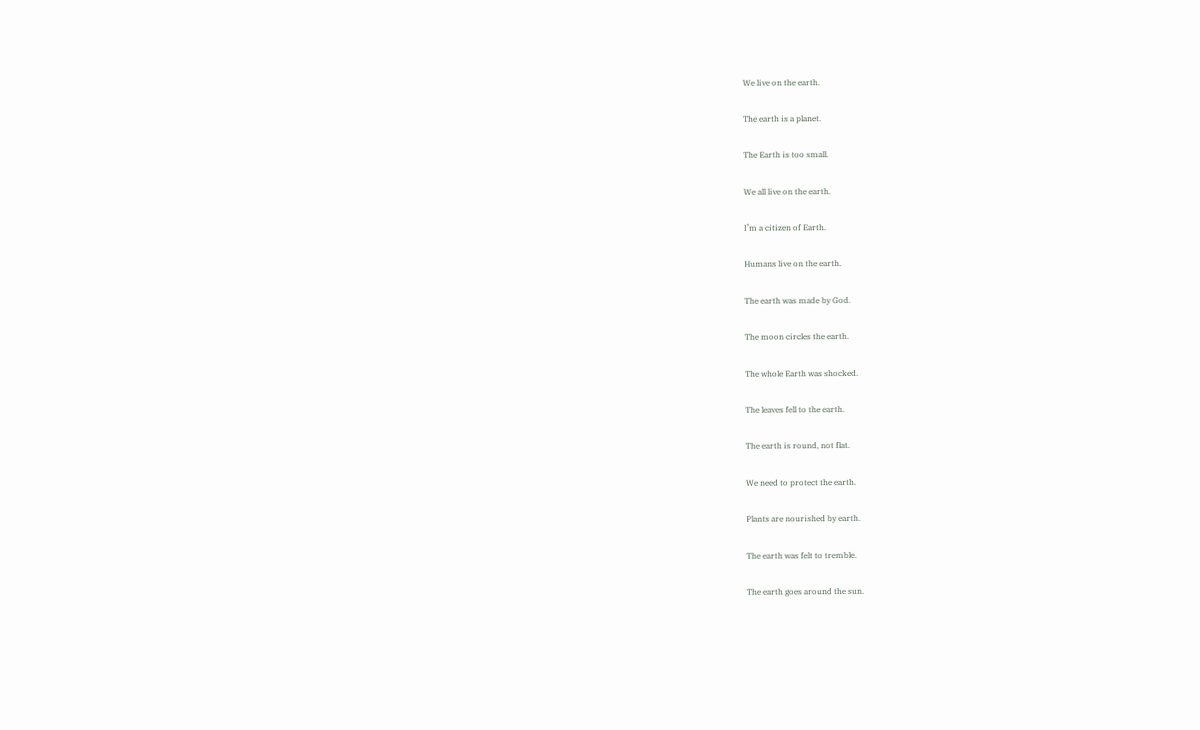We live on the earth.

The earth is a planet.

The Earth is too small.

We all live on the earth.

I’m a citizen of Earth.

Humans live on the earth.

The earth was made by God.

The moon circles the earth.

The whole Earth was shocked.

The leaves fell to the earth.

The earth is round, not flat.

We need to protect the earth.

Plants are nourished by earth.

The earth was felt to tremble.

The earth goes around the sun.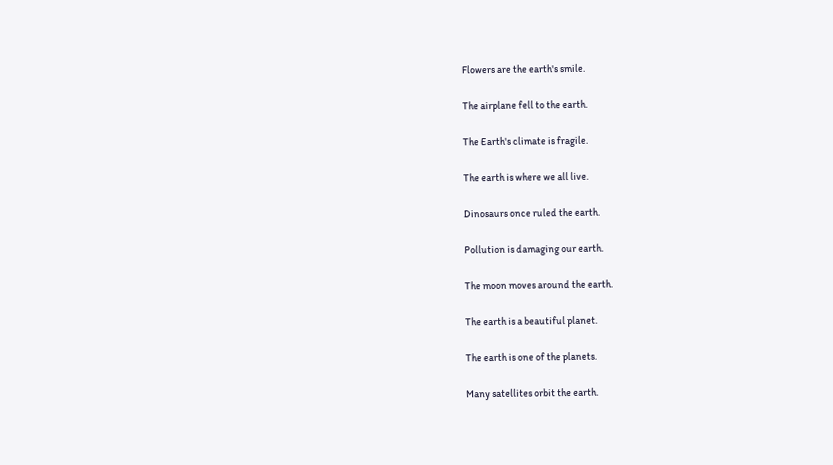Flowers are the earth's smile.

The airplane fell to the earth.

The Earth's climate is fragile.

The earth is where we all live.

Dinosaurs once ruled the earth.

Pollution is damaging our earth.

The moon moves around the earth.

The earth is a beautiful planet.

The earth is one of the planets.

Many satellites orbit the earth.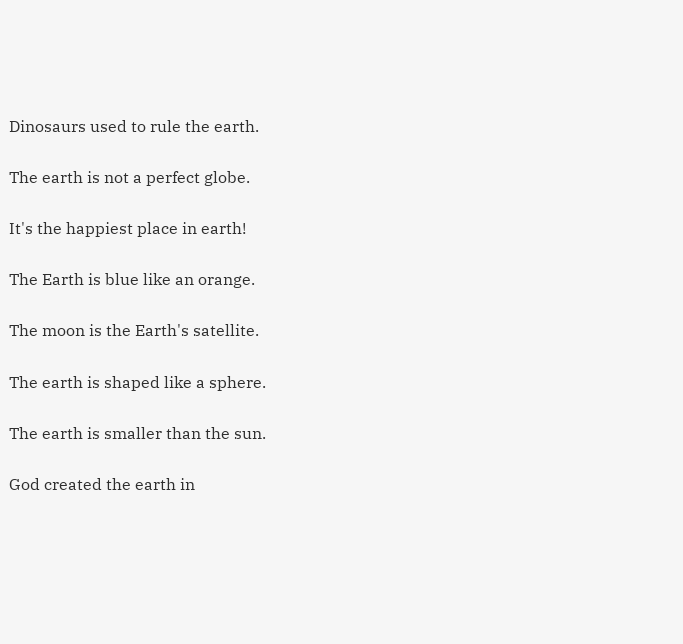Dinosaurs used to rule the earth.

The earth is not a perfect globe.

It's the happiest place in earth!

The Earth is blue like an orange.

The moon is the Earth's satellite.

The earth is shaped like a sphere.

The earth is smaller than the sun.

God created the earth in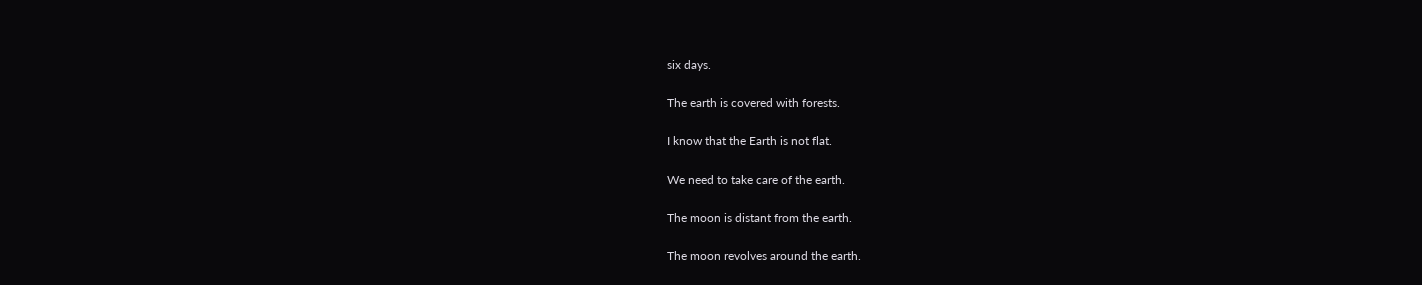six days.

The earth is covered with forests.

I know that the Earth is not flat.

We need to take care of the earth.

The moon is distant from the earth.

The moon revolves around the earth.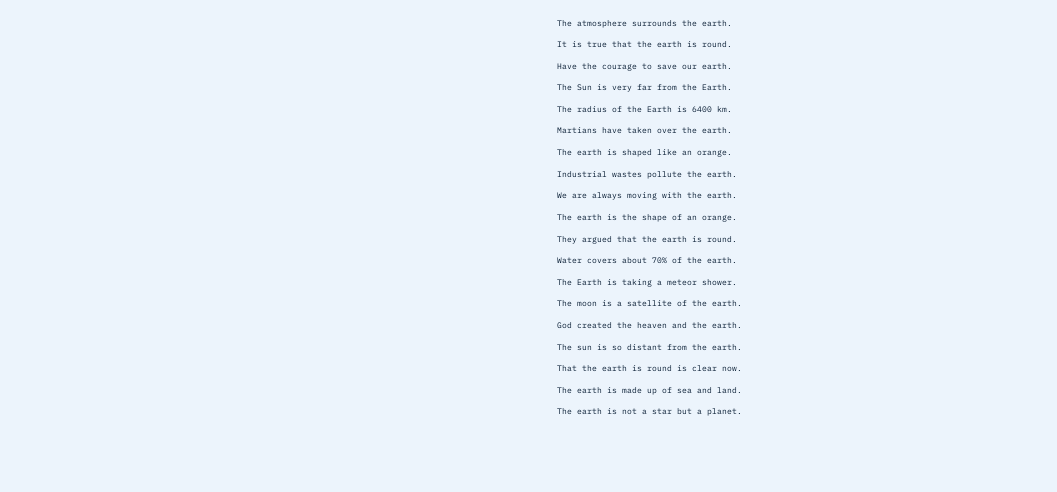The atmosphere surrounds the earth.

It is true that the earth is round.

Have the courage to save our earth.

The Sun is very far from the Earth.

The radius of the Earth is 6400 km.

Martians have taken over the earth.

The earth is shaped like an orange.

Industrial wastes pollute the earth.

We are always moving with the earth.

The earth is the shape of an orange.

They argued that the earth is round.

Water covers about 70% of the earth.

The Earth is taking a meteor shower.

The moon is a satellite of the earth.

God created the heaven and the earth.

The sun is so distant from the earth.

That the earth is round is clear now.

The earth is made up of sea and land.

The earth is not a star but a planet.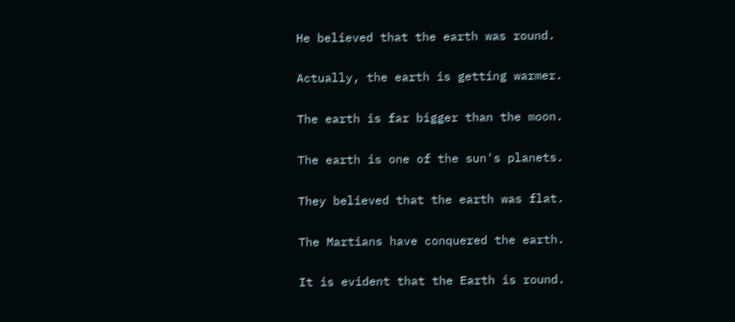He believed that the earth was round.

Actually, the earth is getting warmer.

The earth is far bigger than the moon.

The earth is one of the sun's planets.

They believed that the earth was flat.

The Martians have conquered the earth.

It is evident that the Earth is round.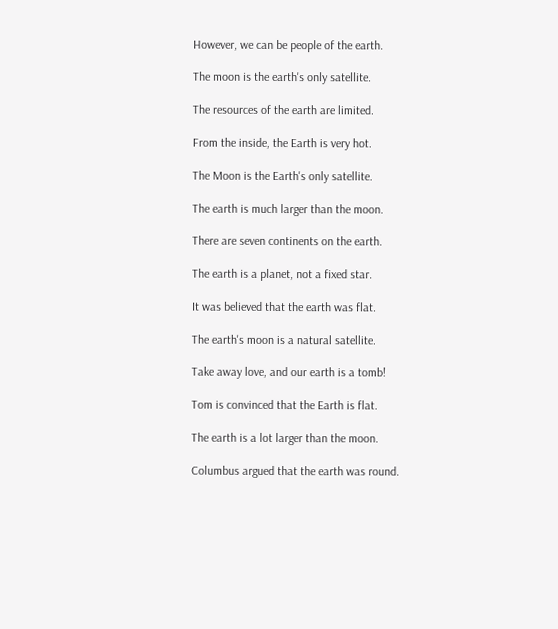However, we can be people of the earth.

The moon is the earth's only satellite.

The resources of the earth are limited.

From the inside, the Earth is very hot.

The Moon is the Earth's only satellite.

The earth is much larger than the moon.

There are seven continents on the earth.

The earth is a planet, not a fixed star.

It was believed that the earth was flat.

The earth's moon is a natural satellite.

Take away love, and our earth is a tomb!

Tom is convinced that the Earth is flat.

The earth is a lot larger than the moon.

Columbus argued that the earth was round.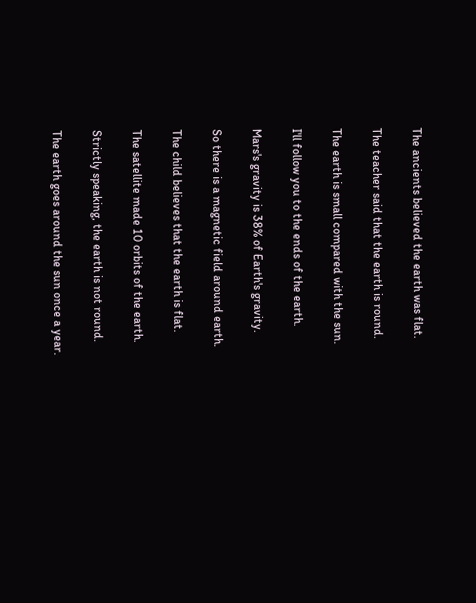The ancients believed the earth was flat.

The teacher said that the earth is round.

The earth is small compared with the sun.

I'll follow you to the ends of the earth.

Mars's gravity is 38% of Earth's gravity.

So there is a magnetic field around earth.

The child believes that the earth is flat.

The satellite made 10 orbits of the earth.

Strictly speaking, the earth is not round.

The earth goes around the sun once a year.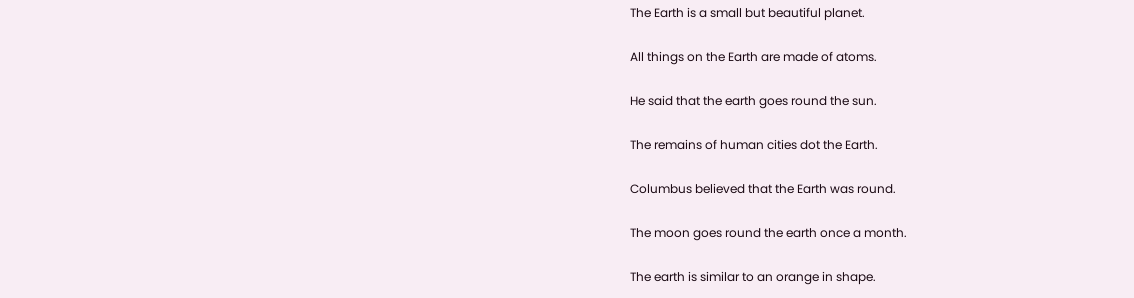The Earth is a small but beautiful planet.

All things on the Earth are made of atoms.

He said that the earth goes round the sun.

The remains of human cities dot the Earth.

Columbus believed that the Earth was round.

The moon goes round the earth once a month.

The earth is similar to an orange in shape.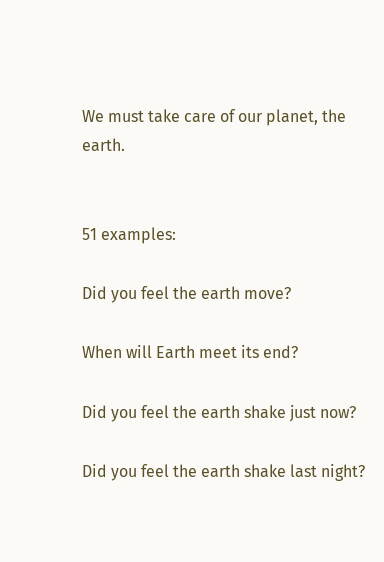We must take care of our planet, the earth.


51 examples:

Did you feel the earth move?

When will Earth meet its end?

Did you feel the earth shake just now?

Did you feel the earth shake last night?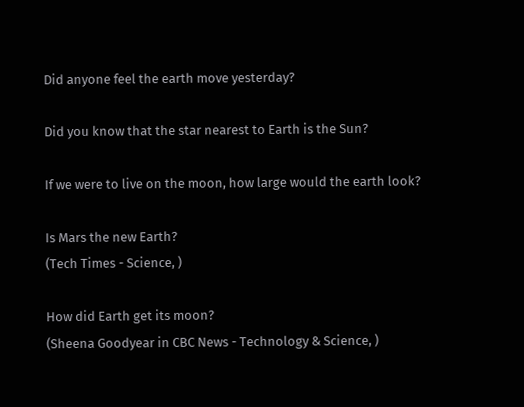Did anyone feel the earth move yesterday?

Did you know that the star nearest to Earth is the Sun?

If we were to live on the moon, how large would the earth look?

Is Mars the new Earth?
(Tech Times - Science, )

How did Earth get its moon?
(Sheena Goodyear in CBC News - Technology & Science, )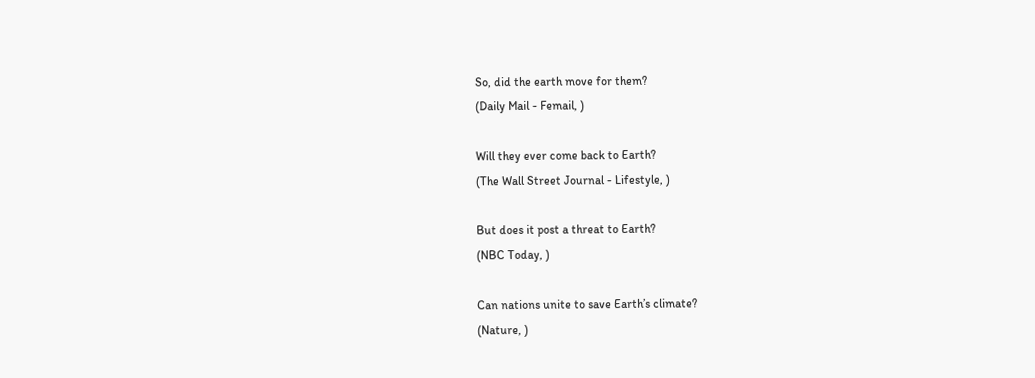So, did the earth move for them?
(Daily Mail - Femail, )

Will they ever come back to Earth?
(The Wall Street Journal - Lifestyle, )

But does it post a threat to Earth?
(NBC Today, )

Can nations unite to save Earth’s climate?
(Nature, )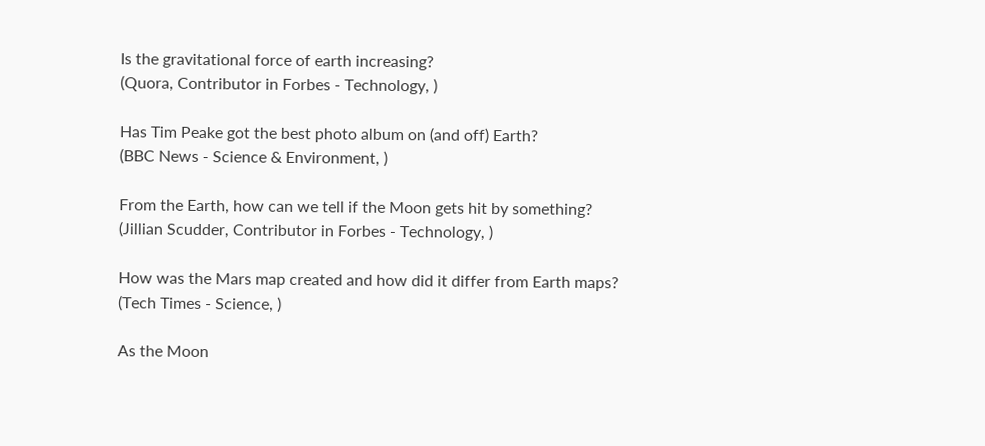Is the gravitational force of earth increasing?
(Quora, Contributor in Forbes - Technology, )

Has Tim Peake got the best photo album on (and off) Earth?
(BBC News - Science & Environment, )

From the Earth, how can we tell if the Moon gets hit by something?
(Jillian Scudder, Contributor in Forbes - Technology, )

How was the Mars map created and how did it differ from Earth maps?
(Tech Times - Science, )

As the Moon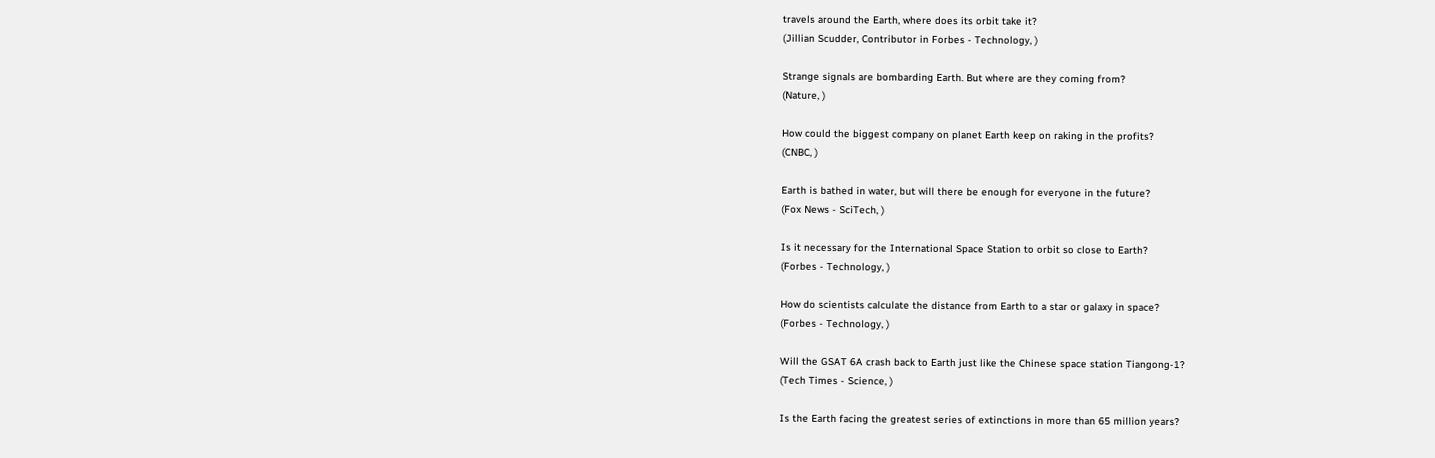travels around the Earth, where does its orbit take it?
(Jillian Scudder, Contributor in Forbes - Technology, )

Strange signals are bombarding Earth. But where are they coming from?
(Nature, )

How could the biggest company on planet Earth keep on raking in the profits?
(CNBC, )

Earth is bathed in water, but will there be enough for everyone in the future?
(Fox News - SciTech, )

Is it necessary for the International Space Station to orbit so close to Earth?
(Forbes - Technology, )

How do scientists calculate the distance from Earth to a star or galaxy in space?
(Forbes - Technology, )

Will the GSAT 6A crash back to Earth just like the Chinese space station Tiangong-1?
(Tech Times - Science, )

Is the Earth facing the greatest series of extinctions in more than 65 million years?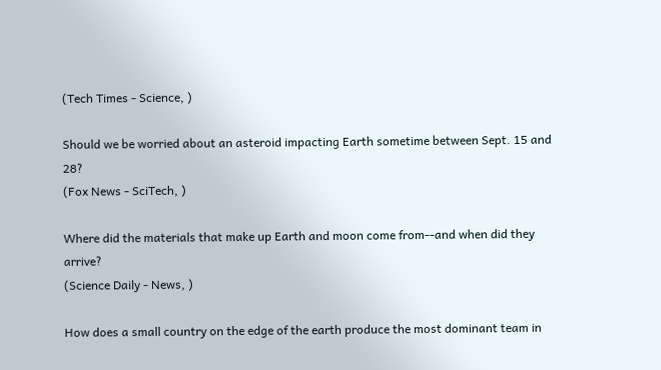(Tech Times - Science, )

Should we be worried about an asteroid impacting Earth sometime between Sept. 15 and 28?
(Fox News - SciTech, )

Where did the materials that make up Earth and moon come from--and when did they arrive?
(Science Daily - News, )

How does a small country on the edge of the earth produce the most dominant team in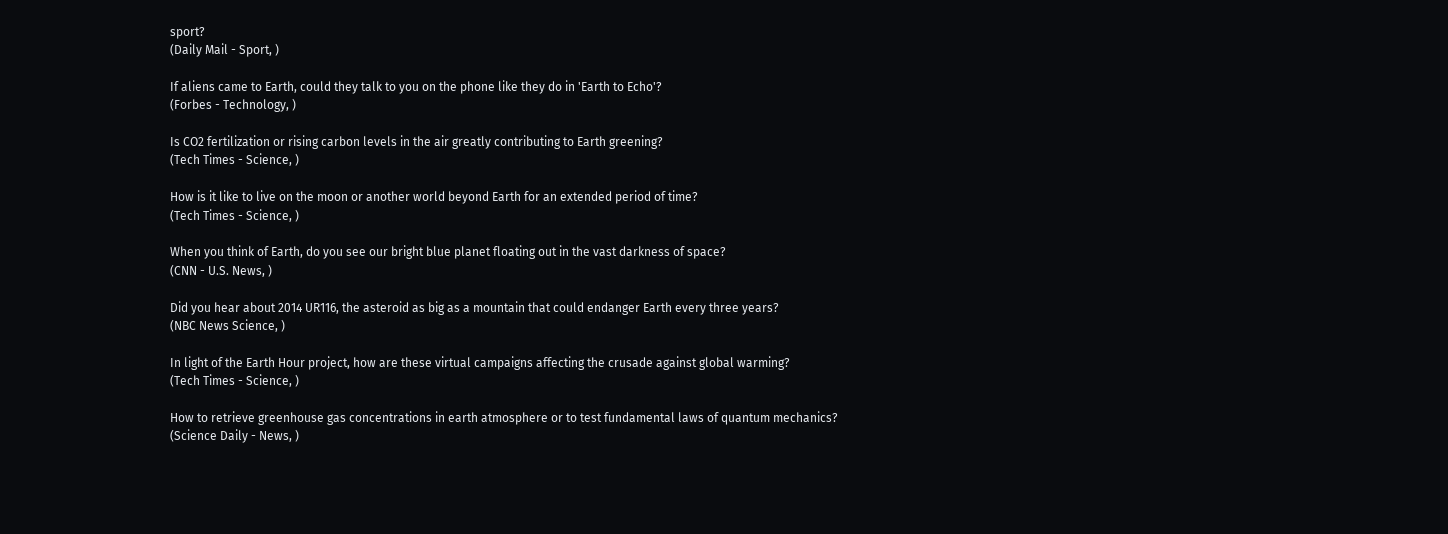sport?
(Daily Mail - Sport, )

If aliens came to Earth, could they talk to you on the phone like they do in 'Earth to Echo'?
(Forbes - Technology, )

Is CO2 fertilization or rising carbon levels in the air greatly contributing to Earth greening?
(Tech Times - Science, )

How is it like to live on the moon or another world beyond Earth for an extended period of time?
(Tech Times - Science, )

When you think of Earth, do you see our bright blue planet floating out in the vast darkness of space?
(CNN - U.S. News, )

Did you hear about 2014 UR116, the asteroid as big as a mountain that could endanger Earth every three years?
(NBC News Science, )

In light of the Earth Hour project, how are these virtual campaigns affecting the crusade against global warming?
(Tech Times - Science, )

How to retrieve greenhouse gas concentrations in earth atmosphere or to test fundamental laws of quantum mechanics?
(Science Daily - News, )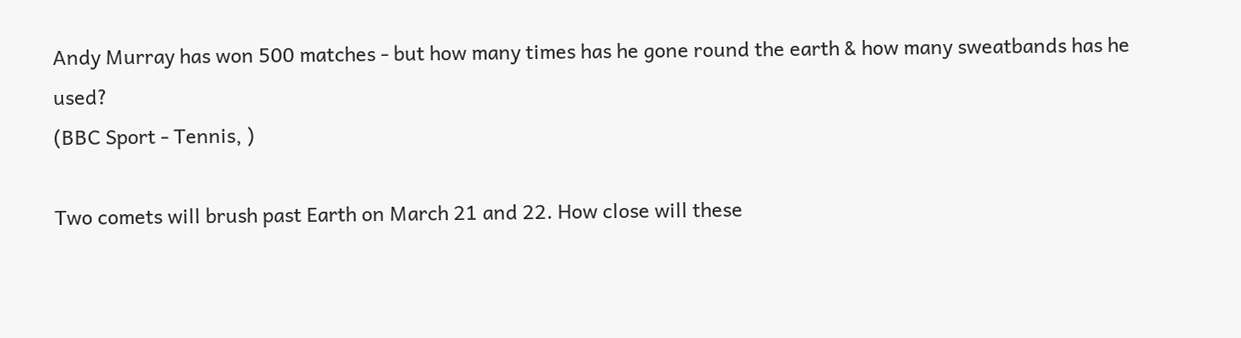Andy Murray has won 500 matches - but how many times has he gone round the earth & how many sweatbands has he used?
(BBC Sport - Tennis, )

Two comets will brush past Earth on March 21 and 22. How close will these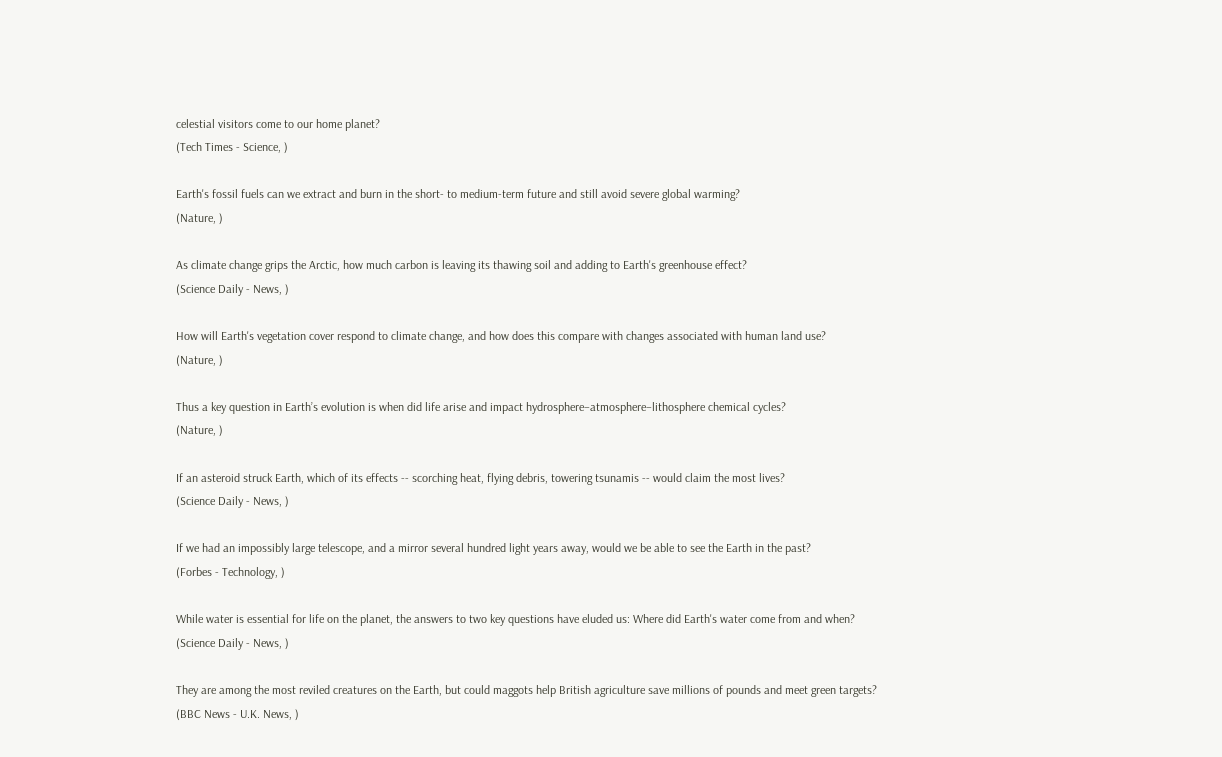celestial visitors come to our home planet?
(Tech Times - Science, )

Earth's fossil fuels can we extract and burn in the short- to medium-term future and still avoid severe global warming?
(Nature, )

As climate change grips the Arctic, how much carbon is leaving its thawing soil and adding to Earth's greenhouse effect?
(Science Daily - News, )

How will Earth's vegetation cover respond to climate change, and how does this compare with changes associated with human land use?
(Nature, )

Thus a key question in Earth’s evolution is when did life arise and impact hydrosphere–atmosphere–lithosphere chemical cycles?
(Nature, )

If an asteroid struck Earth, which of its effects -- scorching heat, flying debris, towering tsunamis -- would claim the most lives?
(Science Daily - News, )

If we had an impossibly large telescope, and a mirror several hundred light years away, would we be able to see the Earth in the past?
(Forbes - Technology, )

While water is essential for life on the planet, the answers to two key questions have eluded us: Where did Earth's water come from and when?
(Science Daily - News, )

They are among the most reviled creatures on the Earth, but could maggots help British agriculture save millions of pounds and meet green targets?
(BBC News - U.K. News, )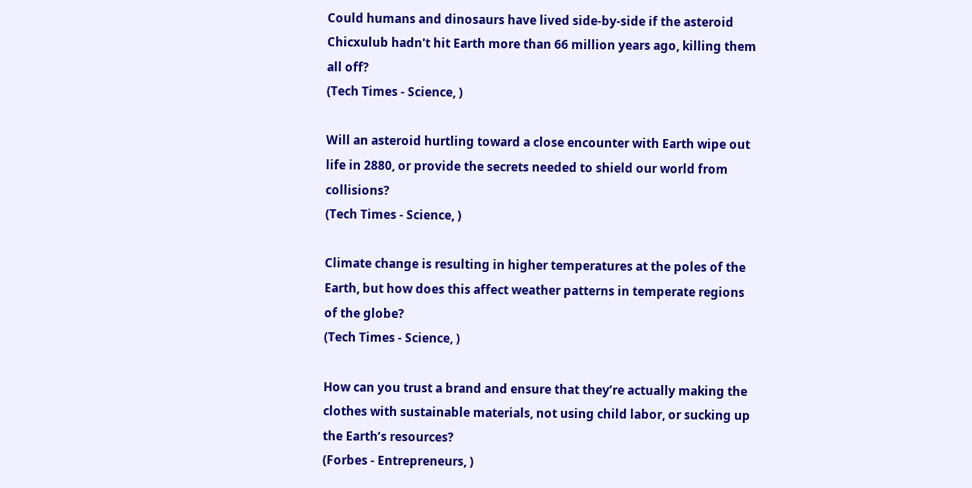Could humans and dinosaurs have lived side-by-side if the asteroid Chicxulub hadn't hit Earth more than 66 million years ago, killing them all off?
(Tech Times - Science, )

Will an asteroid hurtling toward a close encounter with Earth wipe out life in 2880, or provide the secrets needed to shield our world from collisions?
(Tech Times - Science, )

Climate change is resulting in higher temperatures at the poles of the Earth, but how does this affect weather patterns in temperate regions of the globe?
(Tech Times - Science, )

How can you trust a brand and ensure that they’re actually making the clothes with sustainable materials, not using child labor, or sucking up the Earth’s resources?
(Forbes - Entrepreneurs, )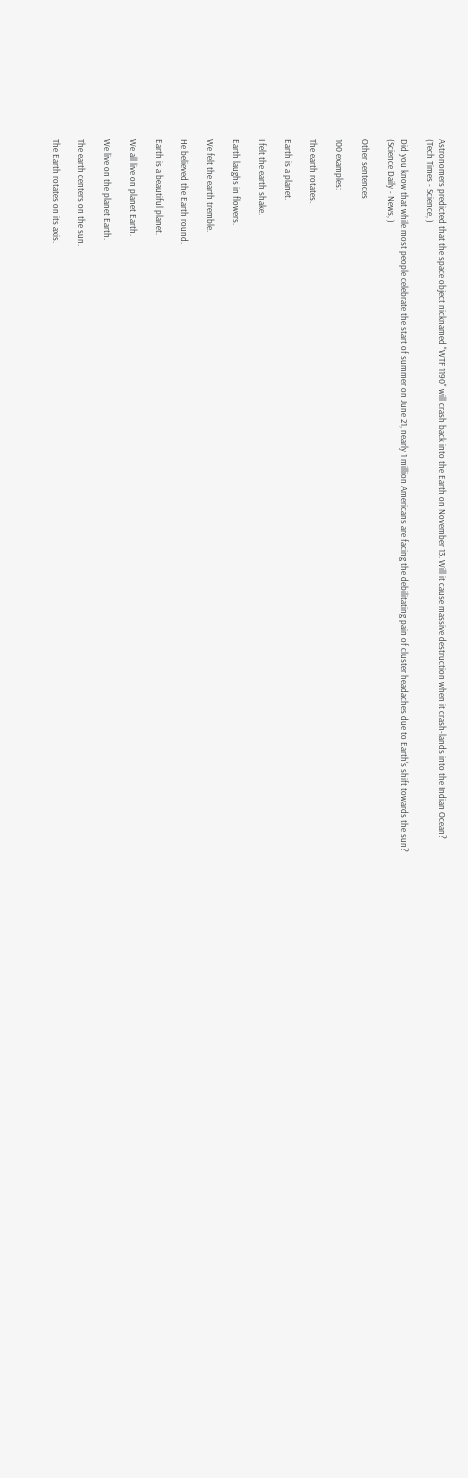Astronomers predicted that the space object nicknamed "WTF 1190" will crash back into the Earth on November 13. Will it cause massive destruction when it crash-lands into the Indian Ocean?
(Tech Times - Science, )

Did you know that while most people celebrate the start of summer on June 21, nearly 1 million Americans are facing the debilitating pain of cluster headaches due to Earth's shift towards the sun?
(Science Daily - News, )

Other sentences

100 examples:

The earth rotates.

Earth is a planet.

I felt the earth shake.

Earth laughs in flowers.

We felt the earth tremble.

He believed the Earth round.

Earth is a beautiful planet.

We all live on planet Earth.

We live on the planet Earth.

The earth centers on the sun.

The Earth rotates on its axis.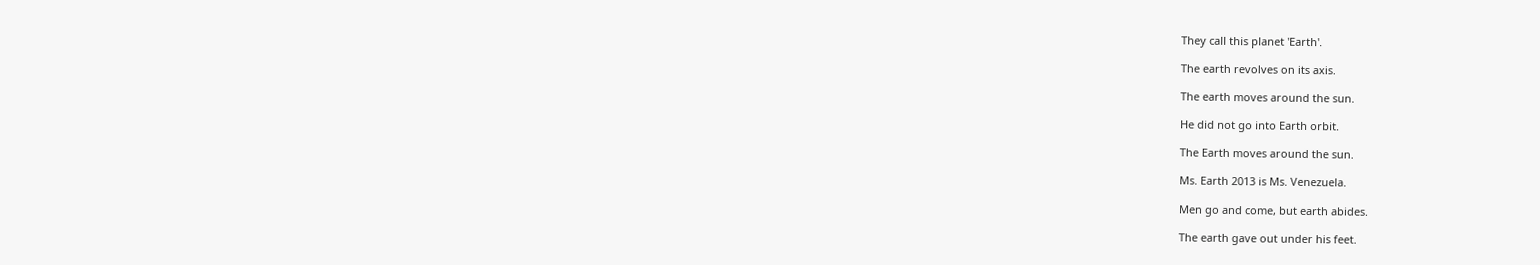They call this planet 'Earth'.

The earth revolves on its axis.

The earth moves around the sun.

He did not go into Earth orbit.

The Earth moves around the sun.

Ms. Earth 2013 is Ms. Venezuela.

Men go and come, but earth abides.

The earth gave out under his feet.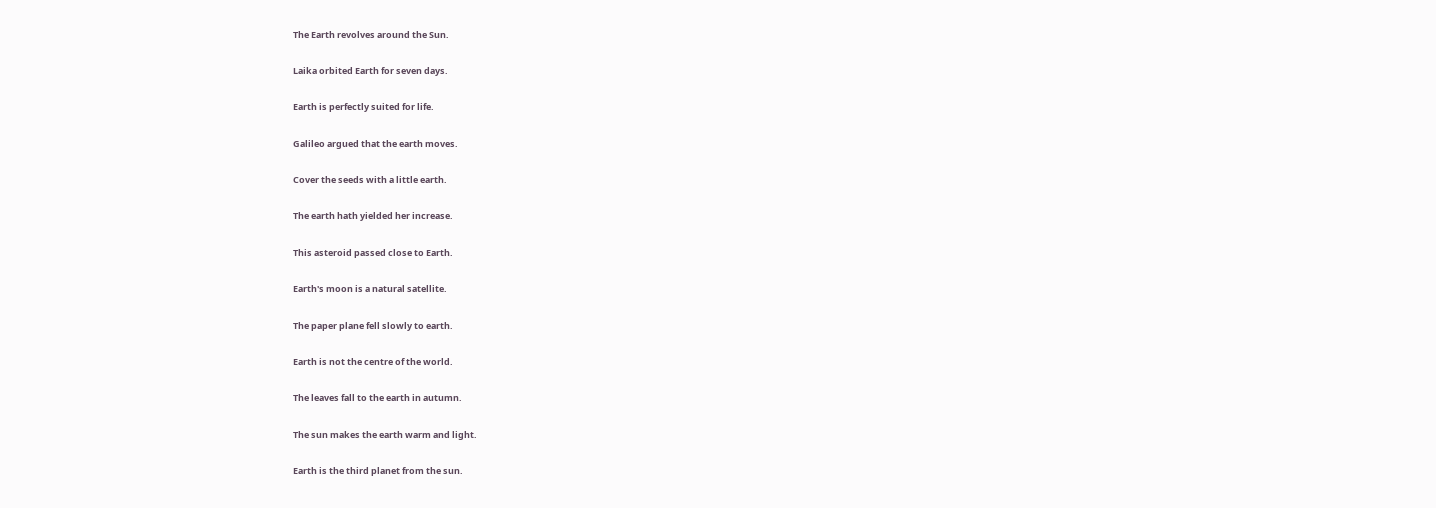The Earth revolves around the Sun.

Laika orbited Earth for seven days.

Earth is perfectly suited for life.

Galileo argued that the earth moves.

Cover the seeds with a little earth.

The earth hath yielded her increase.

This asteroid passed close to Earth.

Earth's moon is a natural satellite.

The paper plane fell slowly to earth.

Earth is not the centre of the world.

The leaves fall to the earth in autumn.

The sun makes the earth warm and light.

Earth is the third planet from the sun.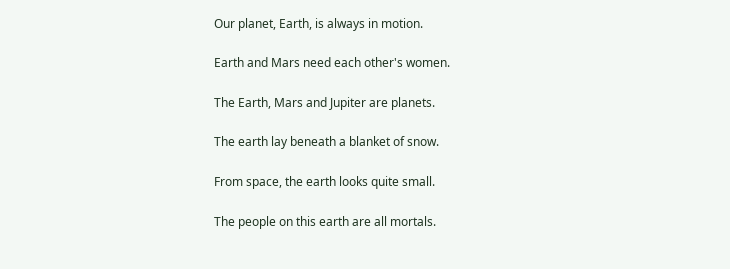Our planet, Earth, is always in motion.

Earth and Mars need each other's women.

The Earth, Mars and Jupiter are planets.

The earth lay beneath a blanket of snow.

From space, the earth looks quite small.

The people on this earth are all mortals.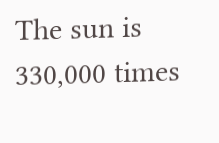The sun is 330,000 times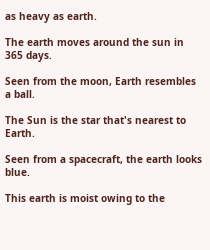as heavy as earth.

The earth moves around the sun in 365 days.

Seen from the moon, Earth resembles a ball.

The Sun is the star that's nearest to Earth.

Seen from a spacecraft, the earth looks blue.

This earth is moist owing to the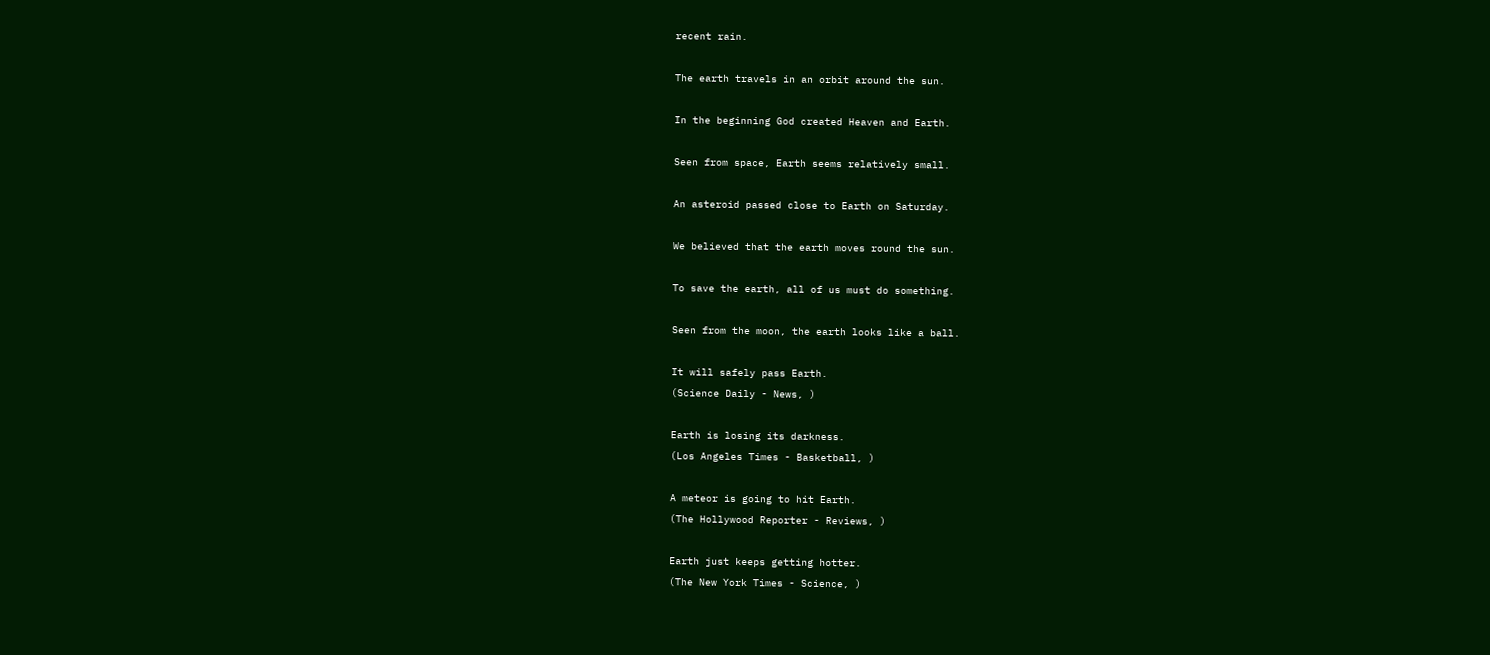recent rain.

The earth travels in an orbit around the sun.

In the beginning God created Heaven and Earth.

Seen from space, Earth seems relatively small.

An asteroid passed close to Earth on Saturday.

We believed that the earth moves round the sun.

To save the earth, all of us must do something.

Seen from the moon, the earth looks like a ball.

It will safely pass Earth.
(Science Daily - News, )

Earth is losing its darkness.
(Los Angeles Times - Basketball, )

A meteor is going to hit Earth.
(The Hollywood Reporter - Reviews, )

Earth just keeps getting hotter.
(The New York Times - Science, )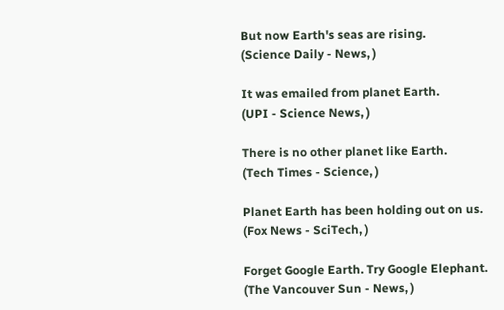But now Earth's seas are rising.
(Science Daily - News, )

It was emailed from planet Earth.
(UPI - Science News, )

There is no other planet like Earth.
(Tech Times - Science, )

Planet Earth has been holding out on us.
(Fox News - SciTech, )

Forget Google Earth. Try Google Elephant.
(The Vancouver Sun - News, )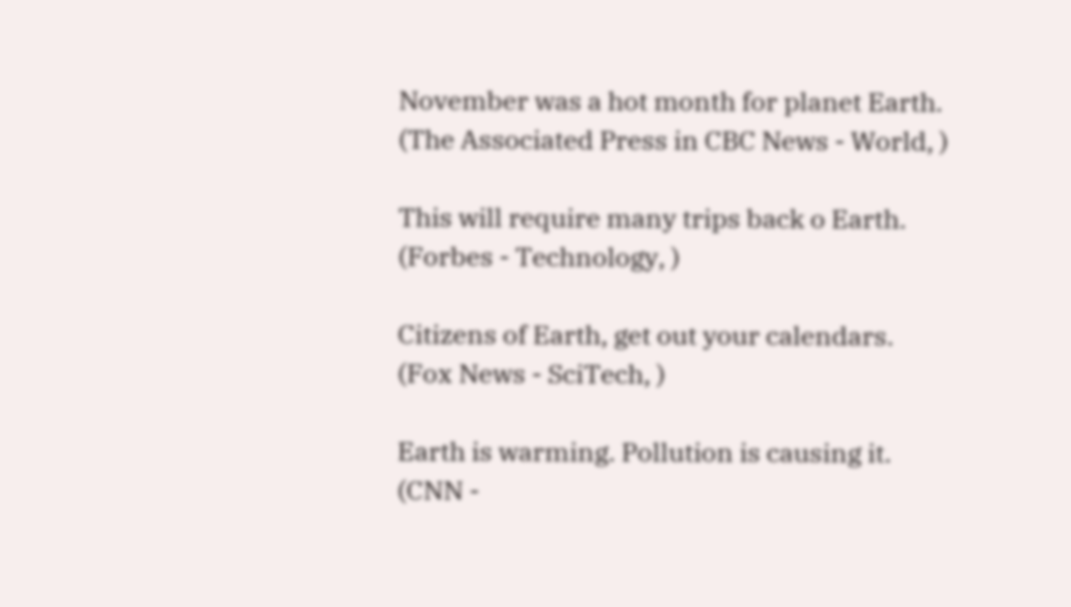November was a hot month for planet Earth.
(The Associated Press in CBC News - World, )

This will require many trips back o Earth.
(Forbes - Technology, )

Citizens of Earth, get out your calendars.
(Fox News - SciTech, )

Earth is warming. Pollution is causing it.
(CNN -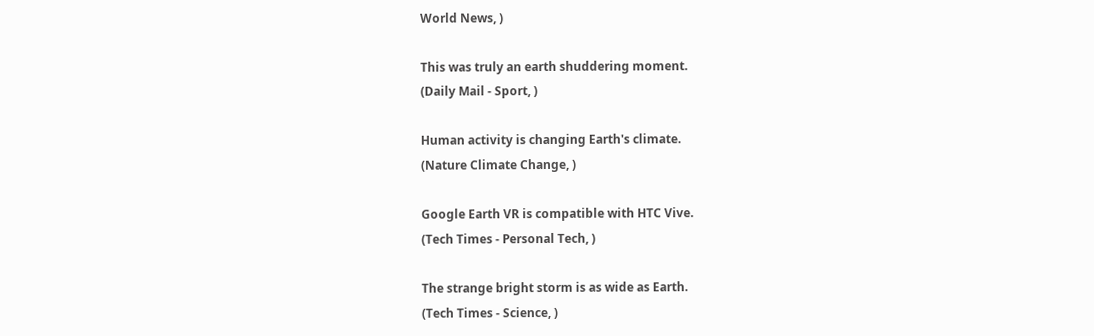World News, )

This was truly an earth shuddering moment.
(Daily Mail - Sport, )

Human activity is changing Earth's climate.
(Nature Climate Change, )

Google Earth VR is compatible with HTC Vive.
(Tech Times - Personal Tech, )

The strange bright storm is as wide as Earth.
(Tech Times - Science, )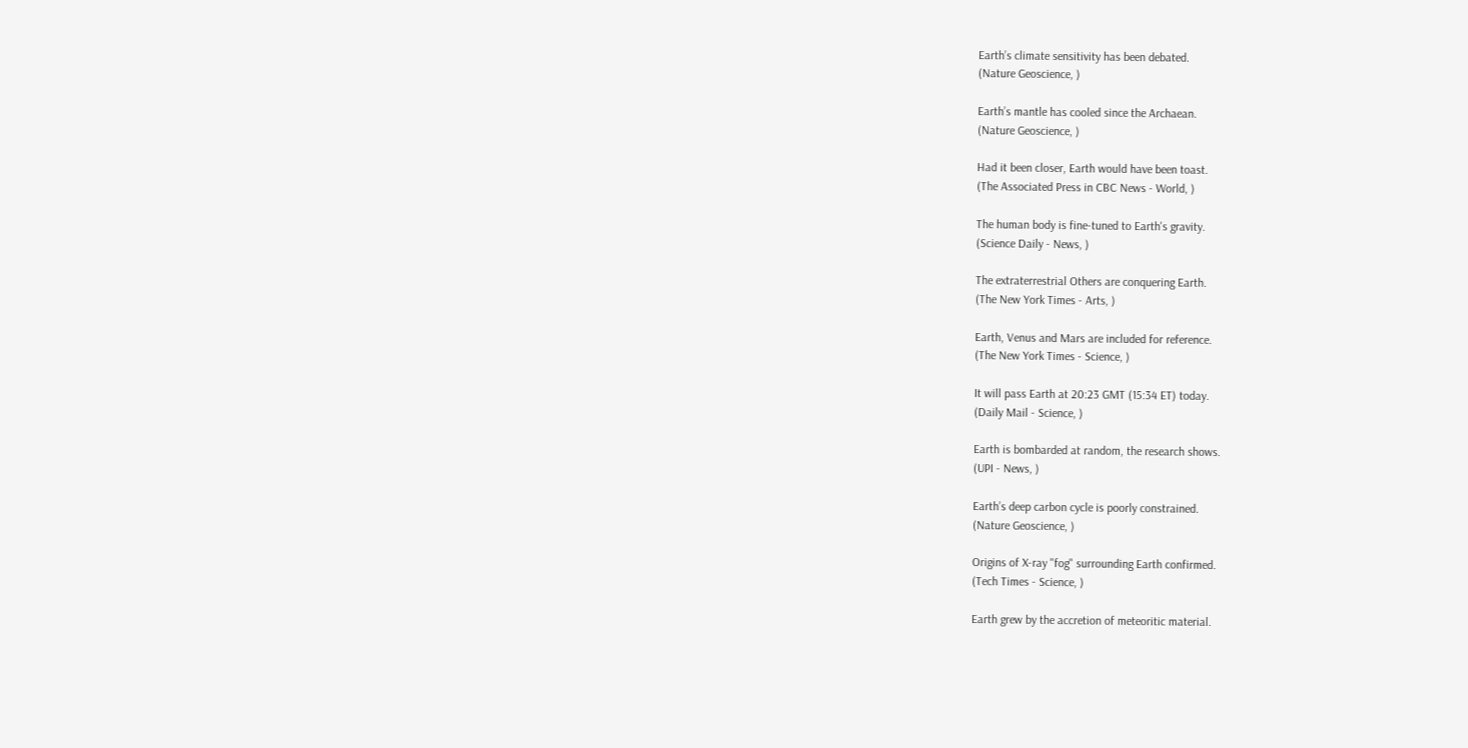Earth’s climate sensitivity has been debated.
(Nature Geoscience, )

Earth’s mantle has cooled since the Archaean.
(Nature Geoscience, )

Had it been closer, Earth would have been toast.
(The Associated Press in CBC News - World, )

The human body is fine-tuned to Earth's gravity.
(Science Daily - News, )

The extraterrestrial Others are conquering Earth.
(The New York Times - Arts, )

Earth, Venus and Mars are included for reference.
(The New York Times - Science, )

It will pass Earth at 20:23 GMT (15:34 ET) today.
(Daily Mail - Science, )

Earth is bombarded at random, the research shows.
(UPI - News, )

Earth’s deep carbon cycle is poorly constrained.
(Nature Geoscience, )

Origins of X-ray "fog" surrounding Earth confirmed.
(Tech Times - Science, )

Earth grew by the accretion of meteoritic material.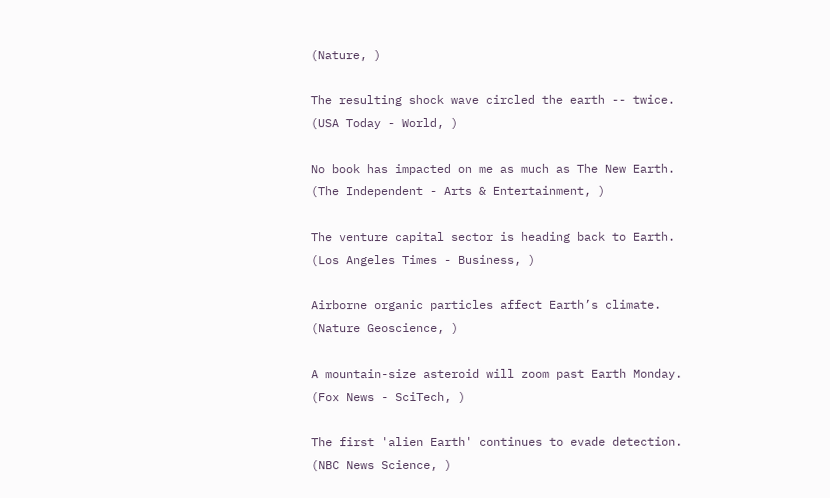(Nature, )

The resulting shock wave circled the earth -- twice.
(USA Today - World, )

No book has impacted on me as much as The New Earth.
(The Independent - Arts & Entertainment, )

The venture capital sector is heading back to Earth.
(Los Angeles Times - Business, )

Airborne organic particles affect Earth’s climate.
(Nature Geoscience, )

A mountain-size asteroid will zoom past Earth Monday.
(Fox News - SciTech, )

The first 'alien Earth' continues to evade detection.
(NBC News Science, )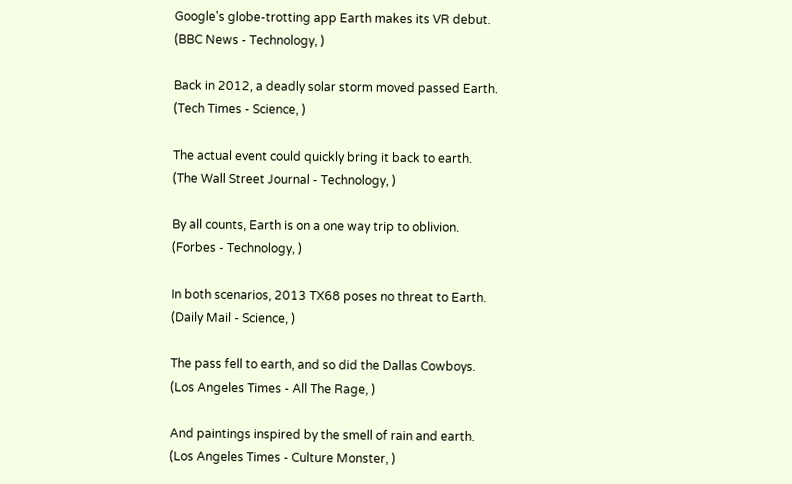Google's globe-trotting app Earth makes its VR debut.
(BBC News - Technology, )

Back in 2012, a deadly solar storm moved passed Earth.
(Tech Times - Science, )

The actual event could quickly bring it back to earth.
(The Wall Street Journal - Technology, )

By all counts, Earth is on a one way trip to oblivion.
(Forbes - Technology, )

In both scenarios, 2013 TX68 poses no threat to Earth.
(Daily Mail - Science, )

The pass fell to earth, and so did the Dallas Cowboys.
(Los Angeles Times - All The Rage, )

And paintings inspired by the smell of rain and earth.
(Los Angeles Times - Culture Monster, )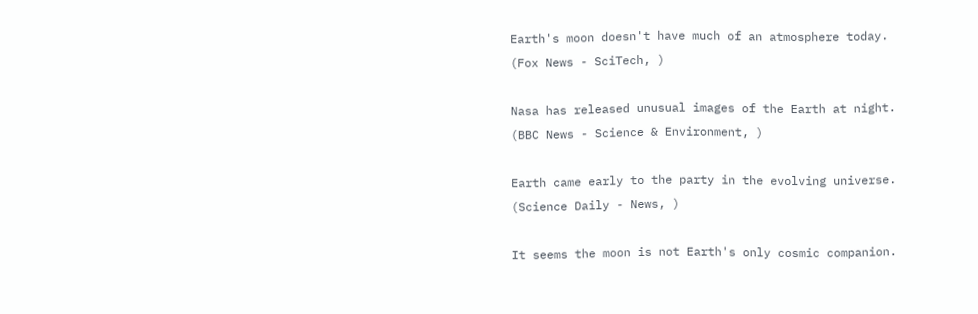Earth's moon doesn't have much of an atmosphere today.
(Fox News - SciTech, )

Nasa has released unusual images of the Earth at night.
(BBC News - Science & Environment, )

Earth came early to the party in the evolving universe.
(Science Daily - News, )

It seems the moon is not Earth's only cosmic companion.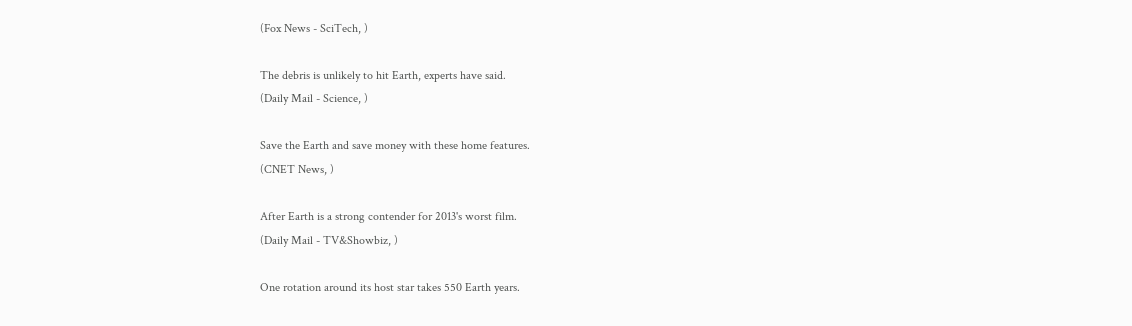(Fox News - SciTech, )

The debris is unlikely to hit Earth, experts have said.
(Daily Mail - Science, )

Save the Earth and save money with these home features.
(CNET News, )

After Earth is a strong contender for 2013's worst film.
(Daily Mail - TV&Showbiz, )

One rotation around its host star takes 550 Earth years.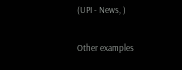(UPI - News, )

Other examples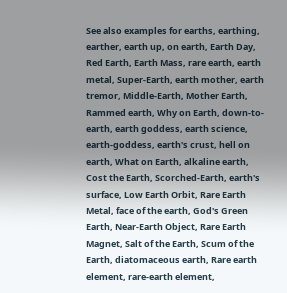See also examples for earths, earthing, earther, earth up, on earth, Earth Day, Red Earth, Earth Mass, rare earth, earth metal, Super-Earth, earth mother, earth tremor, Middle-Earth, Mother Earth, Rammed earth, Why on Earth, down-to-earth, earth goddess, earth science, earth-goddess, earth's crust, hell on earth, What on Earth, alkaline earth, Cost the Earth, Scorched-Earth, earth's surface, Low Earth Orbit, Rare Earth Metal, face of the earth, God's Green Earth, Near-Earth Object, Rare Earth Magnet, Salt of the Earth, Scum of the Earth, diatomaceous earth, Rare earth element, rare-earth element,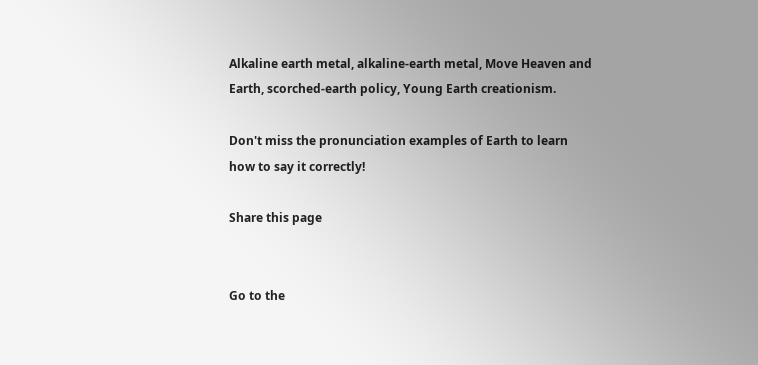Alkaline earth metal, alkaline-earth metal, Move Heaven and Earth, scorched-earth policy, Young Earth creationism.

Don't miss the pronunciation examples of Earth to learn how to say it correctly!

Share this page


Go to the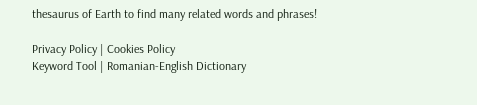thesaurus of Earth to find many related words and phrases!

Privacy Policy | Cookies Policy
Keyword Tool | Romanian-English Dictionary